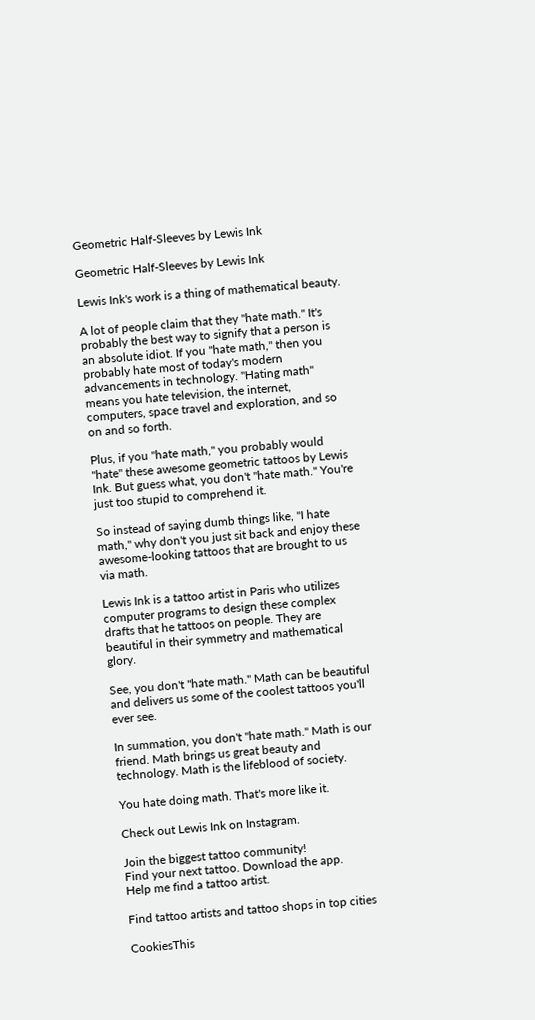Geometric Half-Sleeves by Lewis Ink

Geometric Half-Sleeves by Lewis Ink

Lewis Ink's work is a thing of mathematical beauty.

A lot of people claim that they "hate math." It's probably the best way to signify that a person is an absolute idiot. If you "hate math," then you probably hate most of today's modern advancements in technology. "Hating math" means you hate television, the internet, computers, space travel and exploration, and so on and so forth.

Plus, if you "hate math," you probably would "hate" these awesome geometric tattoos by Lewis Ink. But guess what, you don't "hate math." You're just too stupid to comprehend it.

So instead of saying dumb things like, "I hate math," why don't you just sit back and enjoy these awesome-looking tattoos that are brought to us via math.

Lewis Ink is a tattoo artist in Paris who utilizes computer programs to design these complex drafts that he tattoos on people. They are beautiful in their symmetry and mathematical glory.

See, you don't "hate math." Math can be beautiful and delivers us some of the coolest tattoos you'll ever see.

In summation, you don't "hate math." Math is our friend. Math brings us great beauty and technology. Math is the lifeblood of society.

You hate doing math. That's more like it.

Check out Lewis Ink on Instagram.

Join the biggest tattoo community!
Find your next tattoo. Download the app.
Help me find a tattoo artist.

Find tattoo artists and tattoo shops in top cities

CookiesThis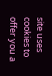site uses cookies to offer you a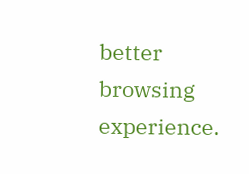better browsing experience.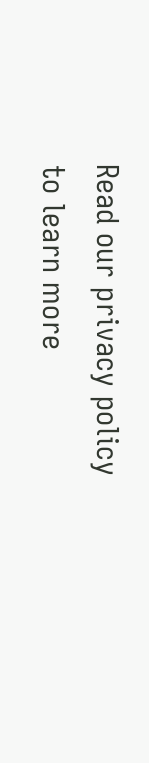Read our privacy policy to learn more